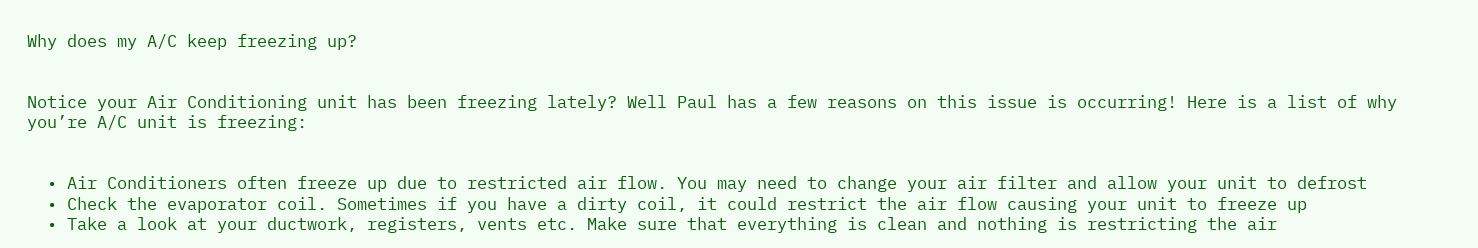Why does my A/C keep freezing up?


Notice your Air Conditioning unit has been freezing lately? Well Paul has a few reasons on this issue is occurring! Here is a list of why you’re A/C unit is freezing:


  • Air Conditioners often freeze up due to restricted air flow. You may need to change your air filter and allow your unit to defrost
  • Check the evaporator coil. Sometimes if you have a dirty coil, it could restrict the air flow causing your unit to freeze up
  • Take a look at your ductwork, registers, vents etc. Make sure that everything is clean and nothing is restricting the air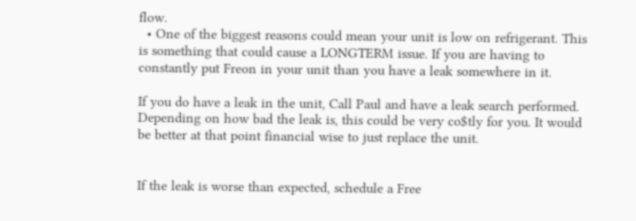flow.
  • One of the biggest reasons could mean your unit is low on refrigerant. This is something that could cause a LONGTERM issue. If you are having to constantly put Freon in your unit than you have a leak somewhere in it.

If you do have a leak in the unit, Call Paul and have a leak search performed. Depending on how bad the leak is, this could be very co$tly for you. It would be better at that point financial wise to just replace the unit.


If the leak is worse than expected, schedule a Free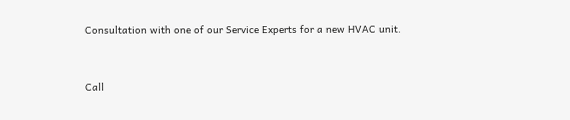Consultation with one of our Service Experts for a new HVAC unit.


Call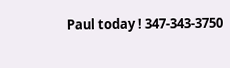Paul today ! 347-343-3750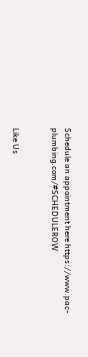Schedule an appointment here https://www.pac-plumbing.com/#SCHEDULEROW


Like Us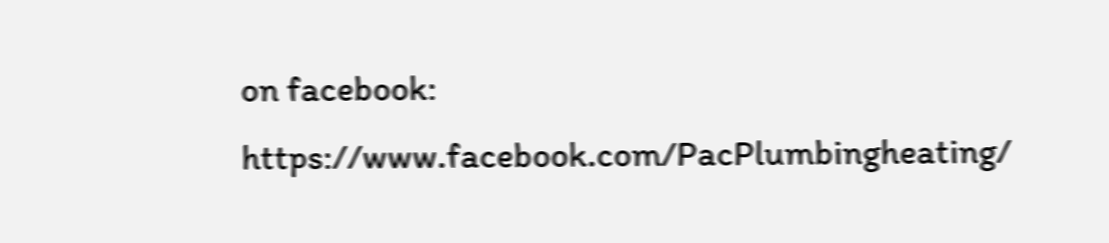on facebook: https://www.facebook.com/PacPlumbingheating/